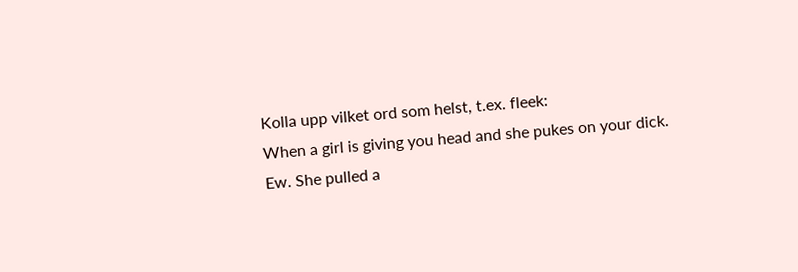Kolla upp vilket ord som helst, t.ex. fleek:
When a girl is giving you head and she pukes on your dick.
Ew. She pulled a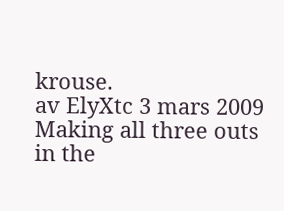krouse.
av ElyXtc 3 mars 2009
Making all three outs in the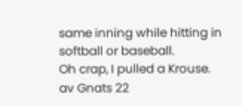same inning while hitting in softball or baseball.
Oh crap, I pulled a Krouse.
av Gnats 22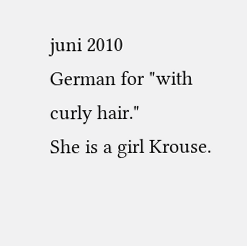juni 2010
German for "with curly hair."
She is a girl Krouse.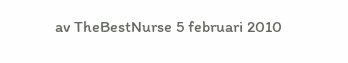av TheBestNurse 5 februari 2010